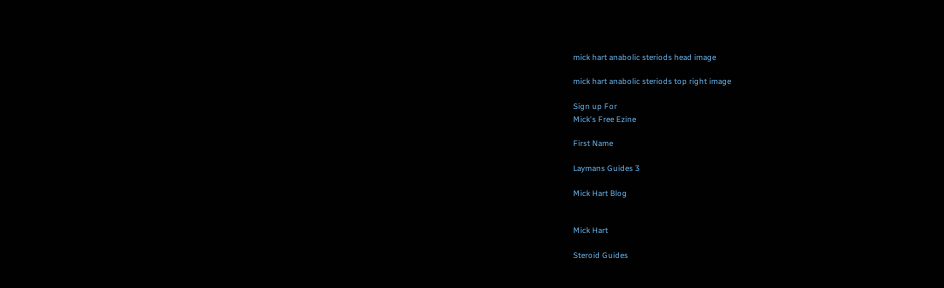mick hart anabolic steriods head image

mick hart anabolic steriods top right image

Sign up For
Mick's Free Ezine

First Name

Laymans Guides 3

Mick Hart Blog


Mick Hart

Steroid Guides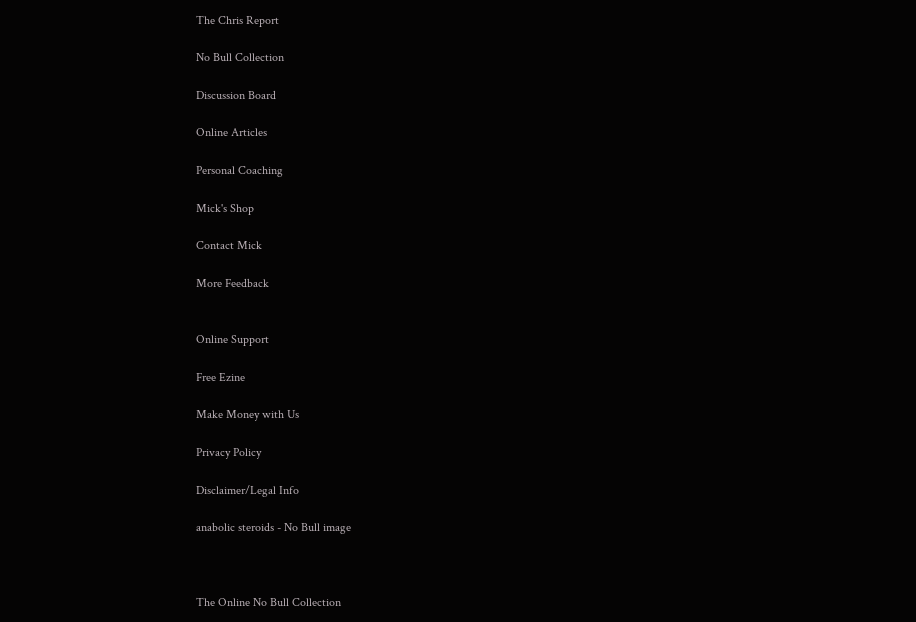The Chris Report

No Bull Collection

Discussion Board

Online Articles

Personal Coaching

Mick's Shop

Contact Mick

More Feedback


Online Support

Free Ezine

Make Money with Us

Privacy Policy

Disclaimer/Legal Info

anabolic steroids - No Bull image



The Online No Bull Collection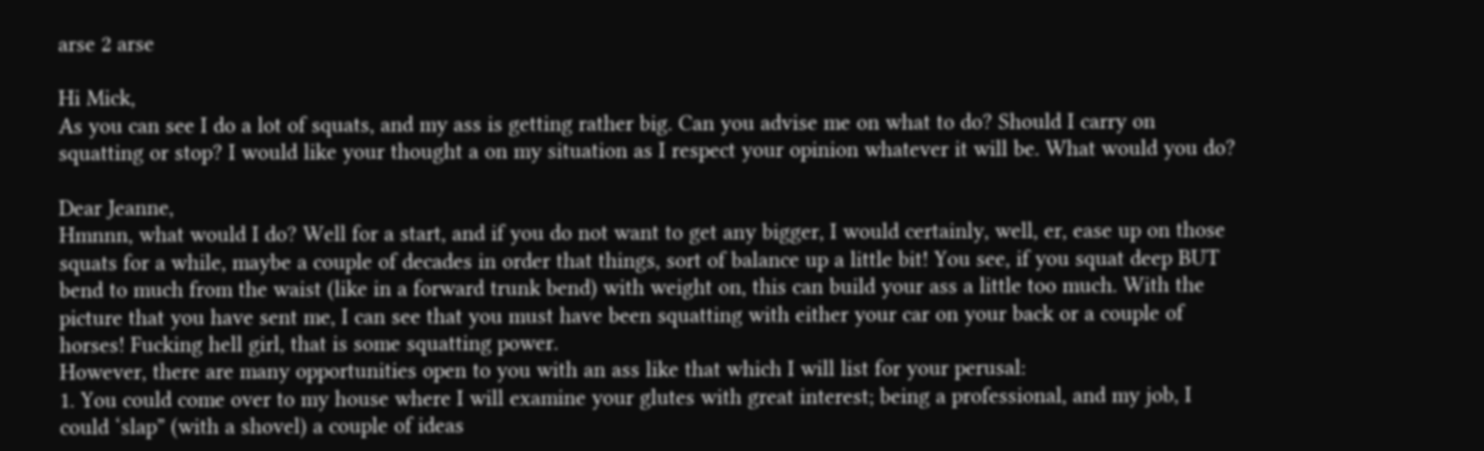arse 2 arse

Hi Mick,
As you can see I do a lot of squats, and my ass is getting rather big. Can you advise me on what to do? Should I carry on squatting or stop? I would like your thought a on my situation as I respect your opinion whatever it will be. What would you do?

Dear Jeanne,
Hmnnn, what would I do? Well for a start, and if you do not want to get any bigger, I would certainly, well, er, ease up on those squats for a while, maybe a couple of decades in order that things, sort of balance up a little bit! You see, if you squat deep BUT bend to much from the waist (like in a forward trunk bend) with weight on, this can build your ass a little too much. With the picture that you have sent me, I can see that you must have been squatting with either your car on your back or a couple of horses! Fucking hell girl, that is some squatting power.
However, there are many opportunities open to you with an ass like that which I will list for your perusal:
1. You could come over to my house where I will examine your glutes with great interest; being a professional, and my job, I could ‘slap” (with a shovel) a couple of ideas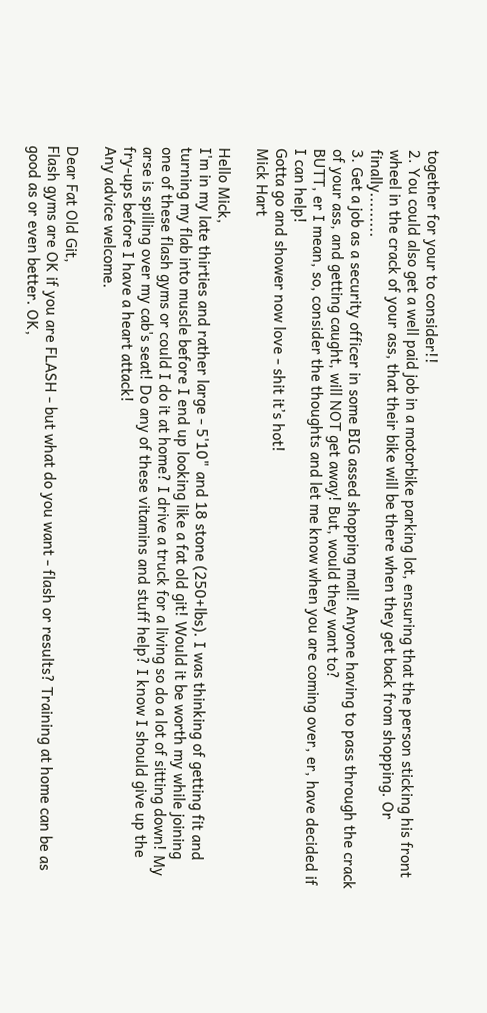together for your to consider!!
2. You could also get a well paid job in a motorbike parking lot, ensuring that the person sticking his front wheel in the crack of your ass, that their bike will be there when they get back from shopping. Or finally.........
3. Get a job as a security officer in some BIG assed shopping mall! Anyone having to pass through the crack of your ass, and getting caught, will NOT get away! But, would they want to?
BUTT, er I mean, so, consider the thoughts and let me know when you are coming over, er, have decided if I can help!
Gotta go and shower now love - shit it’s hot!
Mick Hart

Hello Mick,
I'm in my late thirties and rather large - 5'10" and 18 stone (250+lbs). I was thinking of getting fit and turning my flab into muscle before I end up looking like a fat old git! Would it be worth my while joining one of these flash gyms or could I do it at home? I drive a truck for a living so do a lot of sitting down! My arse is spilling over my cab's seat! Do any of these vitamins and stuff help? I know I should give up the fry-ups before I have a heart attack!
Any advice welcome.

Dear Fat Old Git,
Flash gyms are OK if you are FLASH - but what do you want - flash or results? Training at home can be as good as or even better. OK,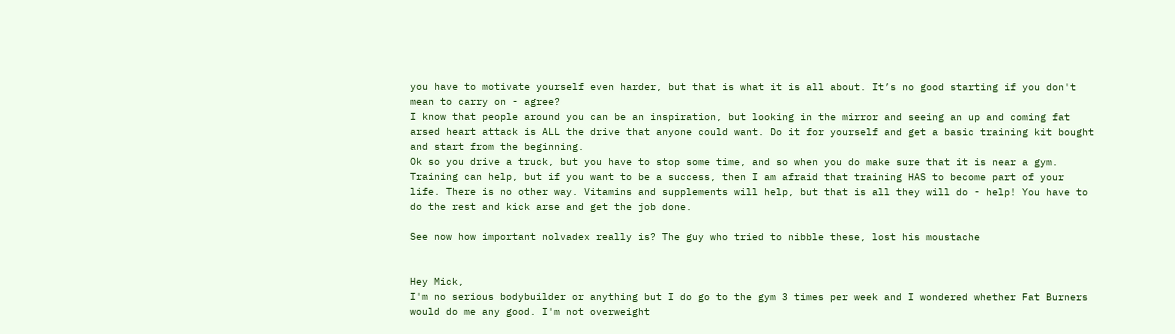you have to motivate yourself even harder, but that is what it is all about. It’s no good starting if you don't mean to carry on - agree?
I know that people around you can be an inspiration, but looking in the mirror and seeing an up and coming fat arsed heart attack is ALL the drive that anyone could want. Do it for yourself and get a basic training kit bought and start from the beginning.
Ok so you drive a truck, but you have to stop some time, and so when you do make sure that it is near a gym. Training can help, but if you want to be a success, then I am afraid that training HAS to become part of your life. There is no other way. Vitamins and supplements will help, but that is all they will do - help! You have to do the rest and kick arse and get the job done.

See now how important nolvadex really is? The guy who tried to nibble these, lost his moustache


Hey Mick,
I'm no serious bodybuilder or anything but I do go to the gym 3 times per week and I wondered whether Fat Burners would do me any good. I'm not overweight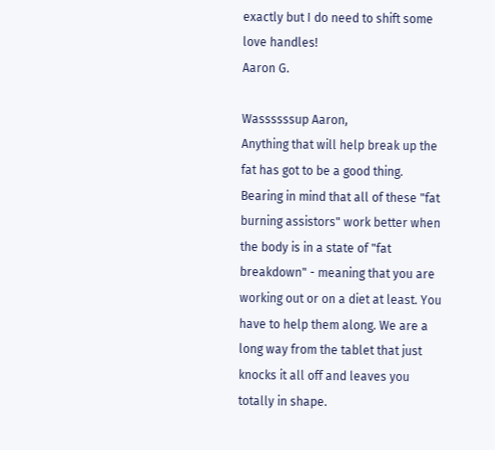exactly but I do need to shift some love handles!
Aaron G.

Wassssssup Aaron,
Anything that will help break up the fat has got to be a good thing. Bearing in mind that all of these "fat burning assistors" work better when the body is in a state of "fat breakdown" - meaning that you are working out or on a diet at least. You have to help them along. We are a long way from the tablet that just knocks it all off and leaves you totally in shape.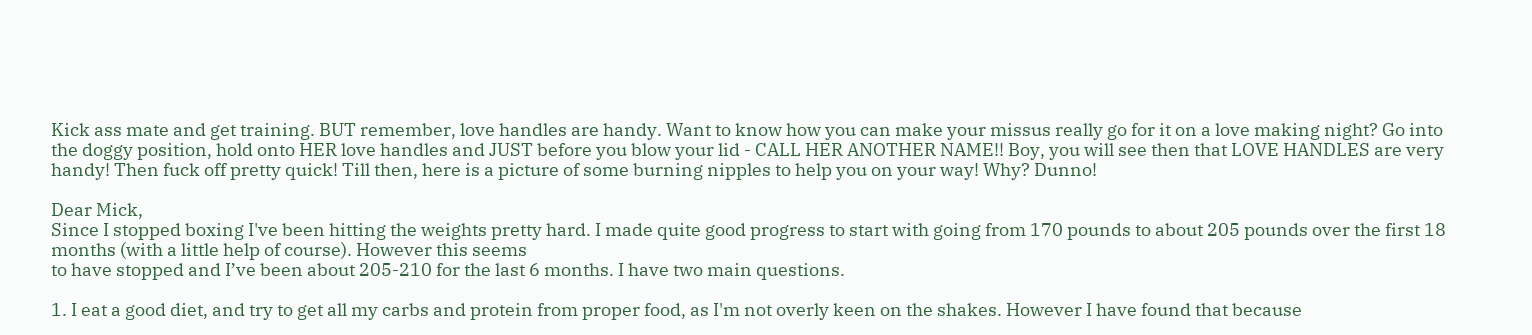Kick ass mate and get training. BUT remember, love handles are handy. Want to know how you can make your missus really go for it on a love making night? Go into the doggy position, hold onto HER love handles and JUST before you blow your lid - CALL HER ANOTHER NAME!! Boy, you will see then that LOVE HANDLES are very handy! Then fuck off pretty quick! Till then, here is a picture of some burning nipples to help you on your way! Why? Dunno!

Dear Mick,
Since I stopped boxing I've been hitting the weights pretty hard. I made quite good progress to start with going from 170 pounds to about 205 pounds over the first 18 months (with a little help of course). However this seems
to have stopped and I’ve been about 205-210 for the last 6 months. I have two main questions.

1. I eat a good diet, and try to get all my carbs and protein from proper food, as I'm not overly keen on the shakes. However I have found that because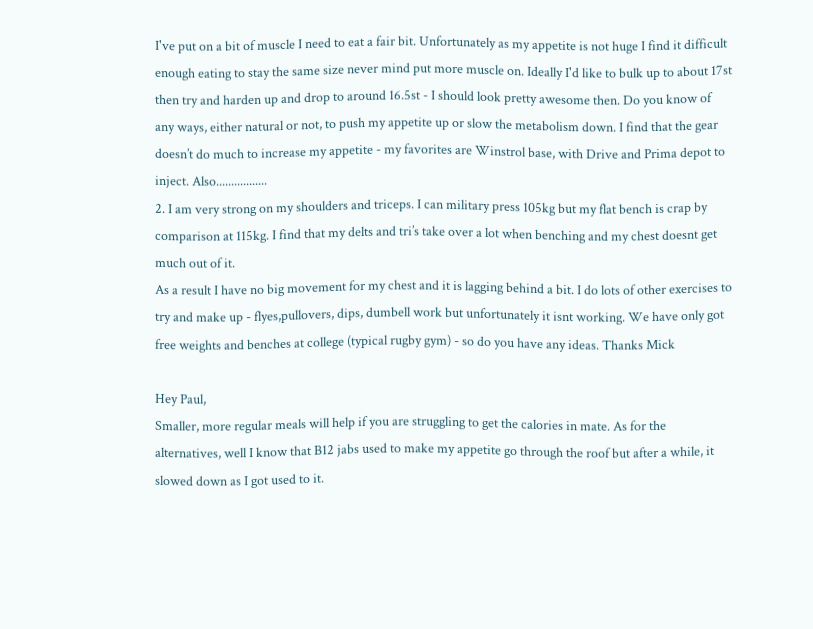I've put on a bit of muscle I need to eat a fair bit. Unfortunately as my appetite is not huge I find it difficult enough eating to stay the same size never mind put more muscle on. Ideally I'd like to bulk up to about 17st then try and harden up and drop to around 16.5st - I should look pretty awesome then. Do you know of any ways, either natural or not, to push my appetite up or slow the metabolism down. I find that the gear doesn’t do much to increase my appetite - my favorites are Winstrol base, with Drive and Prima depot to inject. Also.................
2. I am very strong on my shoulders and triceps. I can military press 105kg but my flat bench is crap by comparison at 115kg. I find that my delts and tri’s take over a lot when benching and my chest doesnt get much out of it.
As a result I have no big movement for my chest and it is lagging behind a bit. I do lots of other exercises to try and make up - flyes,pullovers, dips, dumbell work but unfortunately it isnt working. We have only got free weights and benches at college (typical rugby gym) - so do you have any ideas. Thanks Mick

Hey Paul,
Smaller, more regular meals will help if you are struggling to get the calories in mate. As for the alternatives, well I know that B12 jabs used to make my appetite go through the roof but after a while, it slowed down as I got used to it.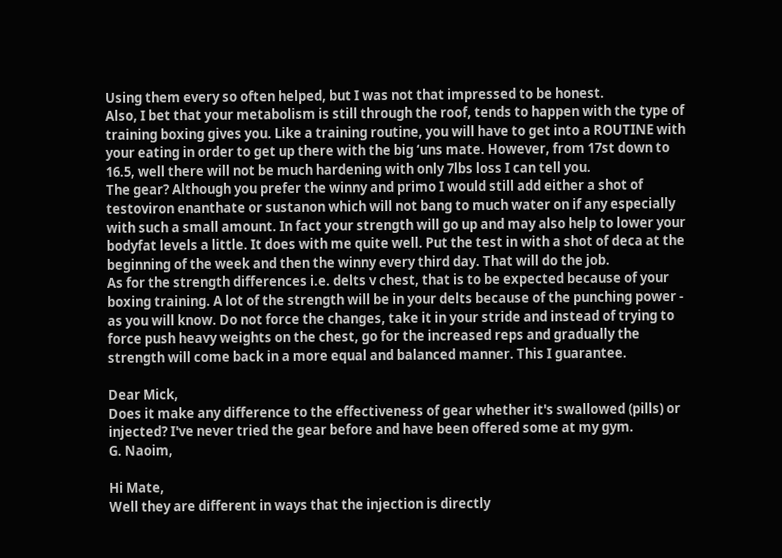Using them every so often helped, but I was not that impressed to be honest.
Also, I bet that your metabolism is still through the roof, tends to happen with the type of training boxing gives you. Like a training routine, you will have to get into a ROUTINE with your eating in order to get up there with the big ‘uns mate. However, from 17st down to 16.5, well there will not be much hardening with only 7lbs loss I can tell you.
The gear? Although you prefer the winny and primo I would still add either a shot of testoviron enanthate or sustanon which will not bang to much water on if any especially with such a small amount. In fact your strength will go up and may also help to lower your bodyfat levels a little. It does with me quite well. Put the test in with a shot of deca at the beginning of the week and then the winny every third day. That will do the job.
As for the strength differences i.e. delts v chest, that is to be expected because of your boxing training. A lot of the strength will be in your delts because of the punching power - as you will know. Do not force the changes, take it in your stride and instead of trying to force push heavy weights on the chest, go for the increased reps and gradually the strength will come back in a more equal and balanced manner. This I guarantee.

Dear Mick,
Does it make any difference to the effectiveness of gear whether it's swallowed (pills) or injected? I've never tried the gear before and have been offered some at my gym.
G. Naoim,

Hi Mate,
Well they are different in ways that the injection is directly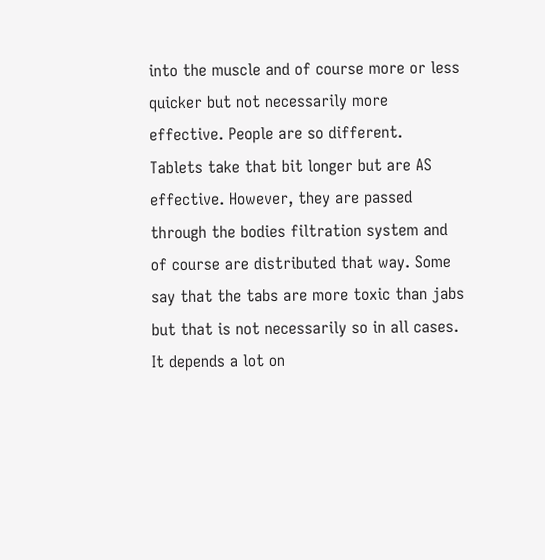into the muscle and of course more or less quicker but not necessarily more effective. People are so different.
Tablets take that bit longer but are AS effective. However, they are passed through the bodies filtration system and of course are distributed that way. Some say that the tabs are more toxic than jabs but that is not necessarily so in all cases. It depends a lot on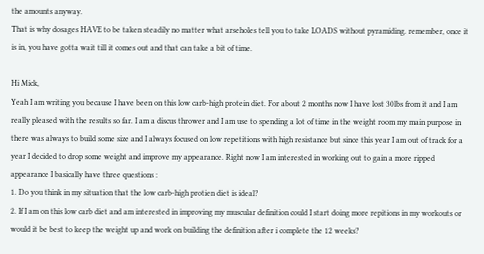the amounts anyway.
That is why dosages HAVE to be taken steadily no matter what arseholes tell you to take LOADS without pyramiding. remember, once it is in, you have gotta wait till it comes out and that can take a bit of time.

Hi Mick,
Yeah I am writing you because I have been on this low carb-high protein diet. For about 2 months now I have lost 30lbs from it and I am really pleased with the results so far. I am a discus thrower and I am use to spending a lot of time in the weight room my main purpose in there was always to build some size and I always focused on low repetitions with high resistance but since this year I am out of track for a year I decided to drop some weight and improve my appearance. Right now I am interested in working out to gain a more ripped appearance I basically have three questions :
1. Do you think in my situation that the low carb-high protien diet is ideal?
2. If I am on this low carb diet and am interested in improving my muscular definition could I start doing more repitions in my workouts or would it be best to keep the weight up and work on building the definition after i complete the 12 weeks?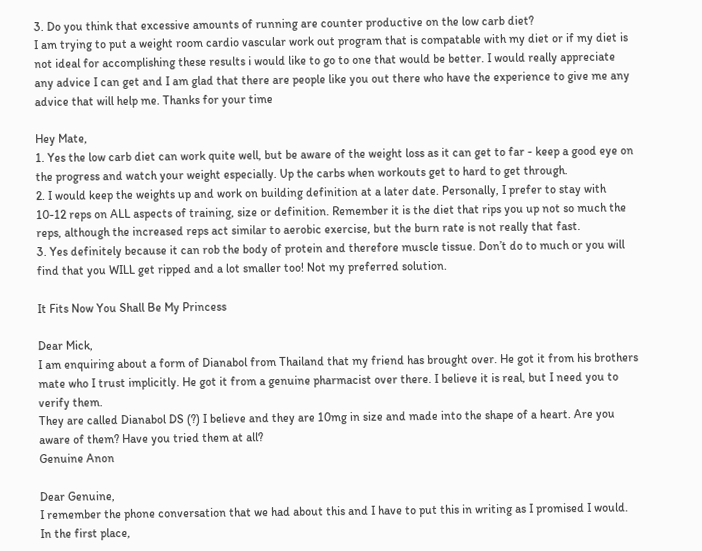3. Do you think that excessive amounts of running are counter productive on the low carb diet?
I am trying to put a weight room cardio vascular work out program that is compatable with my diet or if my diet is not ideal for accomplishing these results i would like to go to one that would be better. I would really appreciate any advice I can get and I am glad that there are people like you out there who have the experience to give me any advice that will help me. Thanks for your time

Hey Mate,
1. Yes the low carb diet can work quite well, but be aware of the weight loss as it can get to far - keep a good eye on the progress and watch your weight especially. Up the carbs when workouts get to hard to get through.
2. I would keep the weights up and work on building definition at a later date. Personally, I prefer to stay with 10-12 reps on ALL aspects of training, size or definition. Remember it is the diet that rips you up not so much the reps, although the increased reps act similar to aerobic exercise, but the burn rate is not really that fast.
3. Yes definitely because it can rob the body of protein and therefore muscle tissue. Don’t do to much or you will find that you WILL get ripped and a lot smaller too! Not my preferred solution.

It Fits Now You Shall Be My Princess

Dear Mick,
I am enquiring about a form of Dianabol from Thailand that my friend has brought over. He got it from his brothers mate who I trust implicitly. He got it from a genuine pharmacist over there. I believe it is real, but I need you to verify them.
They are called Dianabol DS (?) I believe and they are 10mg in size and made into the shape of a heart. Are you aware of them? Have you tried them at all?
Genuine Anon

Dear Genuine,
I remember the phone conversation that we had about this and I have to put this in writing as I promised I would. In the first place,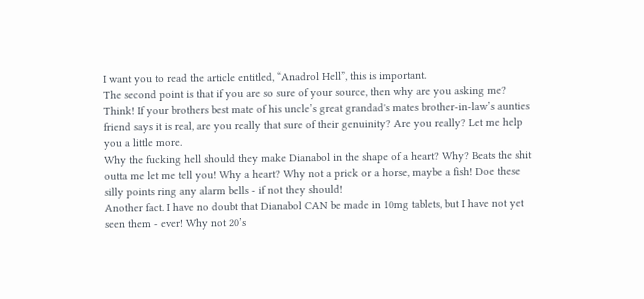I want you to read the article entitled, “Anadrol Hell”, this is important.
The second point is that if you are so sure of your source, then why are you asking me? Think! If your brothers best mate of his uncle’s great grandad's mates brother-in-law’s aunties friend says it is real, are you really that sure of their genuinity? Are you really? Let me help you a little more.
Why the fucking hell should they make Dianabol in the shape of a heart? Why? Beats the shit outta me let me tell you! Why a heart? Why not a prick or a horse, maybe a fish! Doe these silly points ring any alarm bells - if not they should!
Another fact. I have no doubt that Dianabol CAN be made in 10mg tablets, but I have not yet seen them - ever! Why not 20’s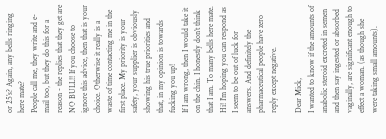or 25’s? Again, any bells ringing here mate?
People call me, they write and e-mail too, but they do this for a reason - the replies that they get are NO BULL!! If you choose to ignore this advice, then that is your choice. Otherwise it really is a waste of time contacting me in the first place. My priority is your safety, your supplier is obviously showing his true priorities and that, in my opinion is towards fucking you up!
If I am wrong, then I would take it on the chin. I honestly don’t think that I am. To many bells here mate. Hi! I'm hoping you can respond as I seem to be out of luck for answers. And definitely the pharmaceutical people have zero reply except negative.

Dear Mick,
I wanted to know if the amounts of anabolic steroid excreted in semen and then say ingested or absorbed vaginally, are significant enough to effect a woman. (as though she were taking small amounts).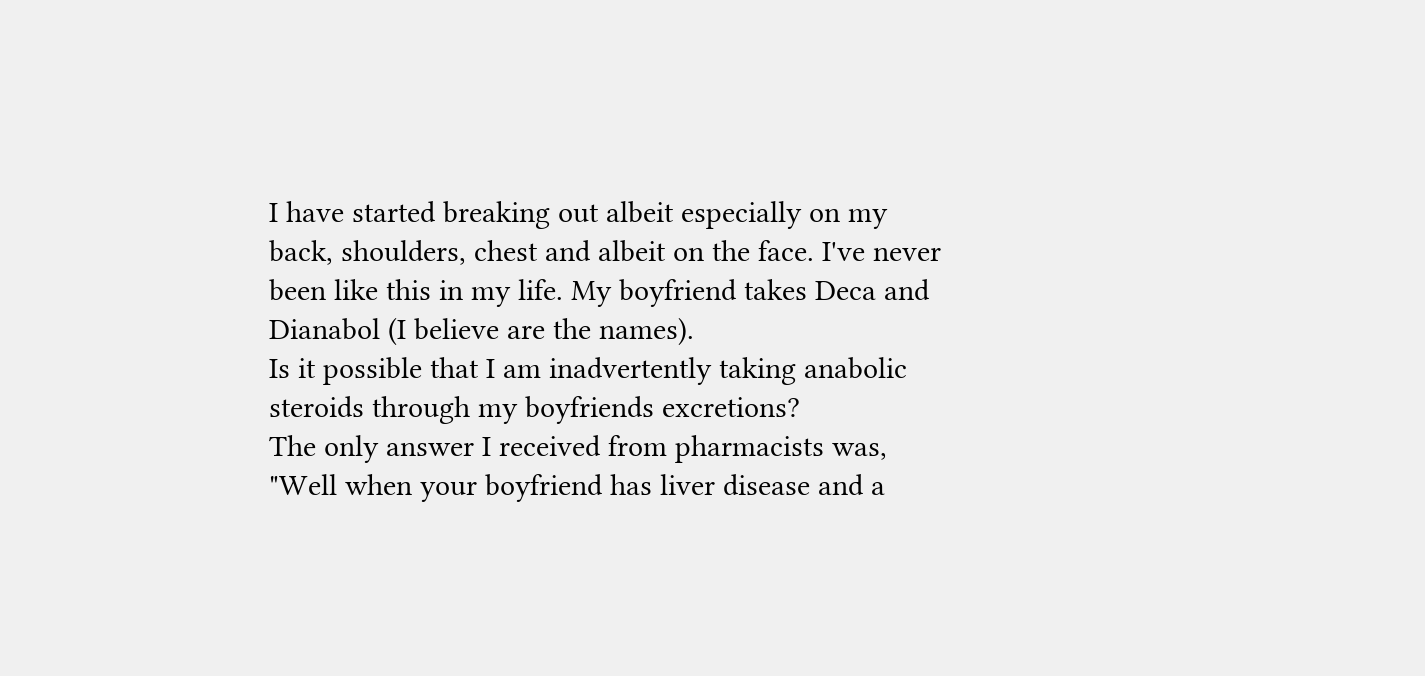I have started breaking out albeit especially on my back, shoulders, chest and albeit on the face. I've never been like this in my life. My boyfriend takes Deca and Dianabol (I believe are the names).
Is it possible that I am inadvertently taking anabolic steroids through my boyfriends excretions?
The only answer I received from pharmacists was, "Well when your boyfriend has liver disease and a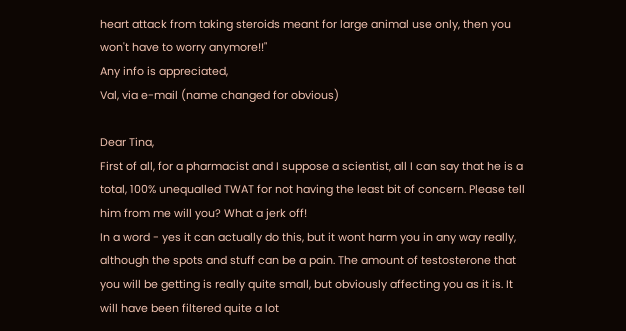heart attack from taking steroids meant for large animal use only, then you won't have to worry anymore!!"
Any info is appreciated,
Val, via e-mail (name changed for obvious)

Dear Tina,
First of all, for a pharmacist and I suppose a scientist, all I can say that he is a total, 100% unequalled TWAT for not having the least bit of concern. Please tell him from me will you? What a jerk off!
In a word - yes it can actually do this, but it wont harm you in any way really, although the spots and stuff can be a pain. The amount of testosterone that you will be getting is really quite small, but obviously affecting you as it is. It will have been filtered quite a lot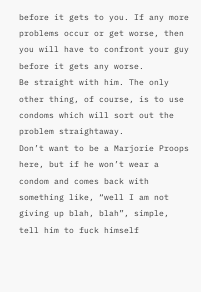before it gets to you. If any more problems occur or get worse, then you will have to confront your guy before it gets any worse.
Be straight with him. The only other thing, of course, is to use condoms which will sort out the problem straightaway.
Don’t want to be a Marjorie Proops here, but if he won’t wear a condom and comes back with something like, “well I am not giving up blah, blah”, simple, tell him to fuck himself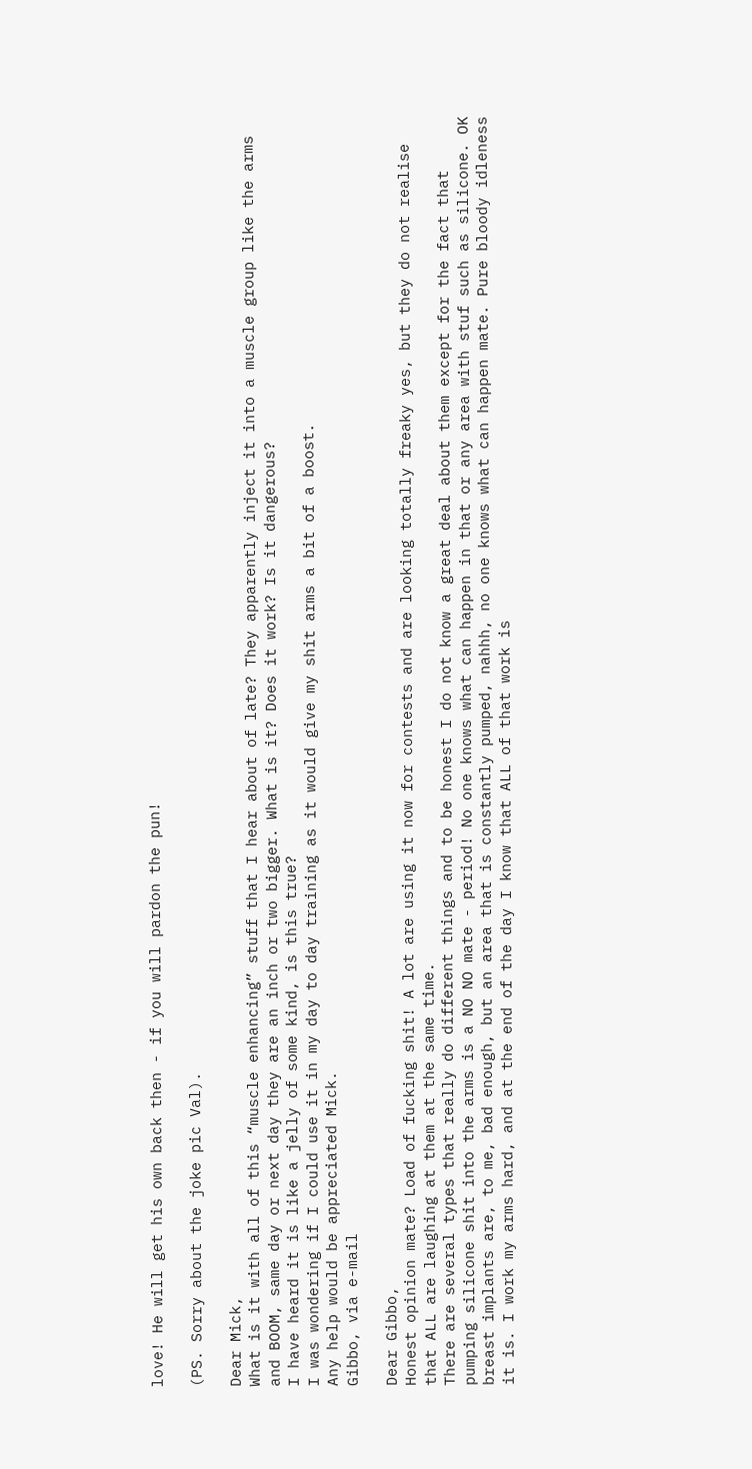love! He will get his own back then - if you will pardon the pun!

(PS. Sorry about the joke pic Val).

Dear Mick,
What is it with all of this “muscle enhancing” stuff that I hear about of late? They apparently inject it into a muscle group like the arms and BOOM, same day or next day they are an inch or two bigger. What is it? Does it work? Is it dangerous?
I have heard it is like a jelly of some kind, is this true?
I was wondering if I could use it in my day to day training as it would give my shit arms a bit of a boost.
Any help would be appreciated Mick.
Gibbo, via e-mail

Dear Gibbo,
Honest opinion mate? Load of fucking shit! A lot are using it now for contests and are looking totally freaky yes, but they do not realise that ALL are laughing at them at the same time.
There are several types that really do different things and to be honest I do not know a great deal about them except for the fact that pumping silicone shit into the arms is a NO NO mate - period! No one knows what can happen in that or any area with stuf such as silicone. OK breast implants are, to me, bad enough, but an area that is constantly pumped, nahhh, no one knows what can happen mate. Pure bloody idleness it is. I work my arms hard, and at the end of the day I know that ALL of that work is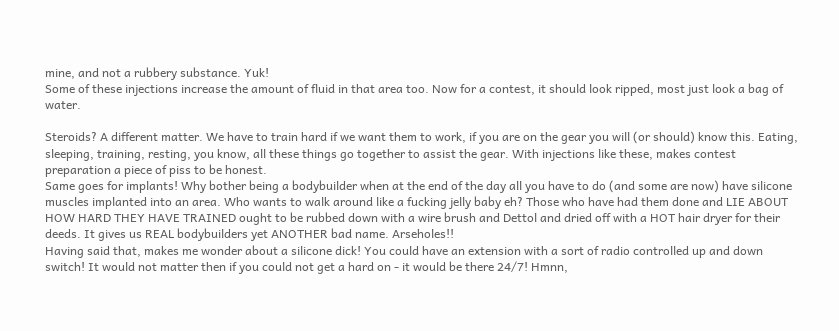mine, and not a rubbery substance. Yuk!
Some of these injections increase the amount of fluid in that area too. Now for a contest, it should look ripped, most just look a bag of water.

Steroids? A different matter. We have to train hard if we want them to work, if you are on the gear you will (or should) know this. Eating, sleeping, training, resting, you know, all these things go together to assist the gear. With injections like these, makes contest preparation a piece of piss to be honest.
Same goes for implants! Why bother being a bodybuilder when at the end of the day all you have to do (and some are now) have silicone muscles implanted into an area. Who wants to walk around like a fucking jelly baby eh? Those who have had them done and LIE ABOUT HOW HARD THEY HAVE TRAINED ought to be rubbed down with a wire brush and Dettol and dried off with a HOT hair dryer for their deeds. It gives us REAL bodybuilders yet ANOTHER bad name. Arseholes!!
Having said that, makes me wonder about a silicone dick! You could have an extension with a sort of radio controlled up and down switch! It would not matter then if you could not get a hard on - it would be there 24/7! Hmnn,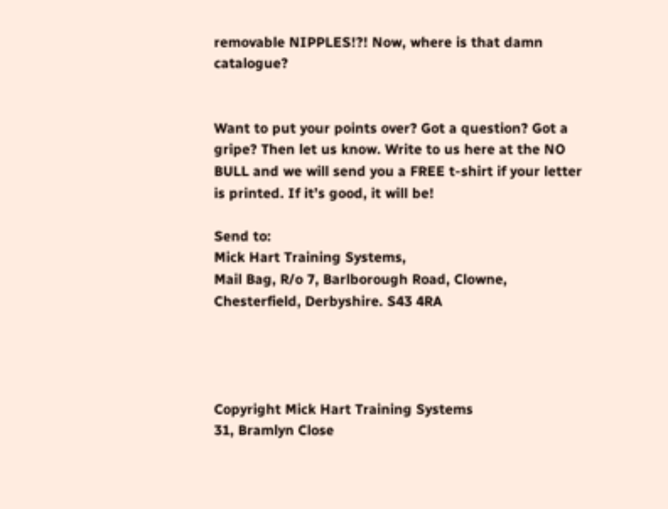removable NIPPLES!?! Now, where is that damn catalogue?


Want to put your points over? Got a question? Got a gripe? Then let us know. Write to us here at the NO BULL and we will send you a FREE t-shirt if your letter is printed. If it’s good, it will be!

Send to:
Mick Hart Training Systems,
Mail Bag, R/o 7, Barlborough Road, Clowne, Chesterfield, Derbyshire. S43 4RA




Copyright Mick Hart Training Systems
31, Bramlyn Close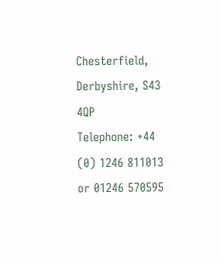Chesterfield, Derbyshire, S43 4QP
Telephone: +44 (0) 1246 811013 or 01246 570595